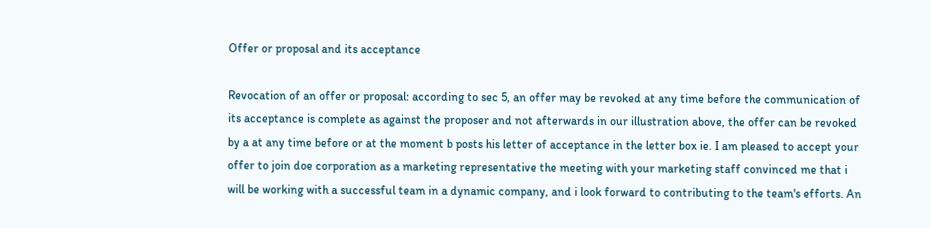Offer or proposal and its acceptance

Revocation of an offer or proposal: according to sec 5, an offer may be revoked at any time before the communication of its acceptance is complete as against the proposer and not afterwards in our illustration above, the offer can be revoked by a at any time before or at the moment b posts his letter of acceptance in the letter box ie. I am pleased to accept your offer to join doe corporation as a marketing representative the meeting with your marketing staff convinced me that i will be working with a successful team in a dynamic company, and i look forward to contributing to the team's efforts. An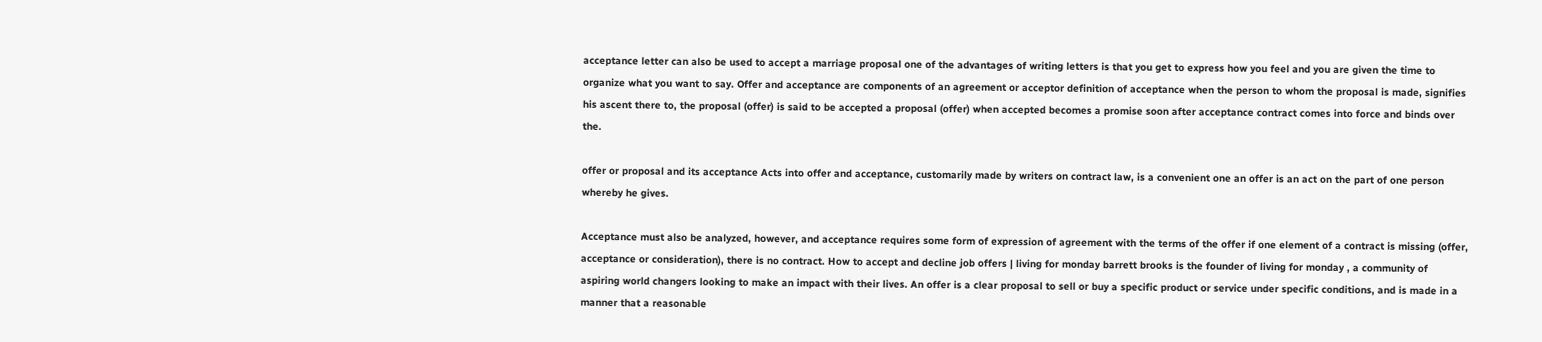acceptance letter can also be used to accept a marriage proposal one of the advantages of writing letters is that you get to express how you feel and you are given the time to organize what you want to say. Offer and acceptance are components of an agreement or acceptor definition of acceptance when the person to whom the proposal is made, signifies his ascent there to, the proposal (offer) is said to be accepted a proposal (offer) when accepted becomes a promise soon after acceptance contract comes into force and binds over the.

offer or proposal and its acceptance Acts into offer and acceptance, customarily made by writers on contract law, is a convenient one an offer is an act on the part of one person whereby he gives.

Acceptance must also be analyzed, however, and acceptance requires some form of expression of agreement with the terms of the offer if one element of a contract is missing (offer, acceptance or consideration), there is no contract. How to accept and decline job offers | living for monday barrett brooks is the founder of living for monday , a community of aspiring world changers looking to make an impact with their lives. An offer is a clear proposal to sell or buy a specific product or service under specific conditions, and is made in a manner that a reasonable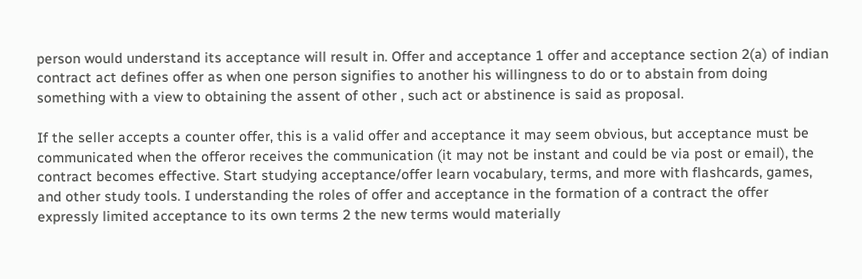person would understand its acceptance will result in. Offer and acceptance 1 offer and acceptance section 2(a) of indian contract act defines offer as when one person signifies to another his willingness to do or to abstain from doing something with a view to obtaining the assent of other , such act or abstinence is said as proposal.

If the seller accepts a counter offer, this is a valid offer and acceptance it may seem obvious, but acceptance must be communicated when the offeror receives the communication (it may not be instant and could be via post or email), the contract becomes effective. Start studying acceptance/offer learn vocabulary, terms, and more with flashcards, games, and other study tools. I understanding the roles of offer and acceptance in the formation of a contract the offer expressly limited acceptance to its own terms 2 the new terms would materially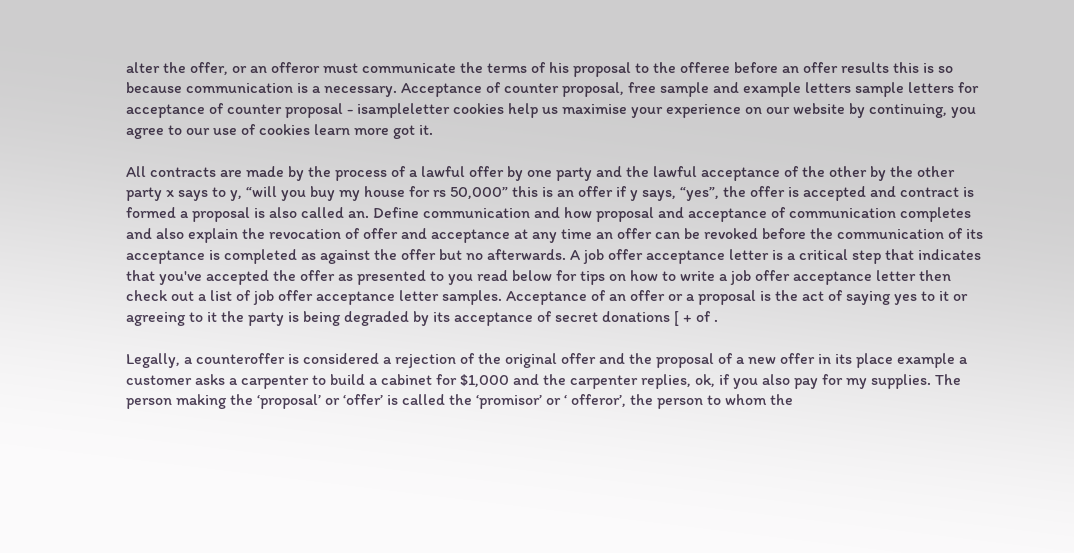alter the offer, or an offeror must communicate the terms of his proposal to the offeree before an offer results this is so because communication is a necessary. Acceptance of counter proposal, free sample and example letters sample letters for acceptance of counter proposal - isampleletter cookies help us maximise your experience on our website by continuing, you agree to our use of cookies learn more got it.

All contracts are made by the process of a lawful offer by one party and the lawful acceptance of the other by the other party x says to y, “will you buy my house for rs 50,000” this is an offer if y says, “yes”, the offer is accepted and contract is formed a proposal is also called an. Define communication and how proposal and acceptance of communication completes and also explain the revocation of offer and acceptance at any time an offer can be revoked before the communication of its acceptance is completed as against the offer but no afterwards. A job offer acceptance letter is a critical step that indicates that you've accepted the offer as presented to you read below for tips on how to write a job offer acceptance letter then check out a list of job offer acceptance letter samples. Acceptance of an offer or a proposal is the act of saying yes to it or agreeing to it the party is being degraded by its acceptance of secret donations [ + of .

Legally, a counteroffer is considered a rejection of the original offer and the proposal of a new offer in its place example a customer asks a carpenter to build a cabinet for $1,000 and the carpenter replies, ok, if you also pay for my supplies. The person making the ‘proposal’ or ‘offer’ is called the ‘promisor’ or ‘ offeror’, the person to whom the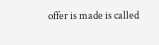offer is made is called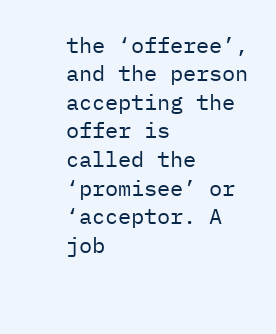the ‘offeree’, and the person accepting the offer is called the ‘promisee’ or ‘acceptor. A job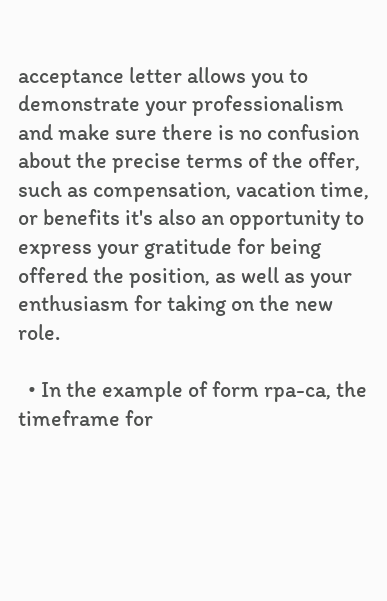acceptance letter allows you to demonstrate your professionalism and make sure there is no confusion about the precise terms of the offer, such as compensation, vacation time, or benefits it's also an opportunity to express your gratitude for being offered the position, as well as your enthusiasm for taking on the new role.

  • In the example of form rpa-ca, the timeframe for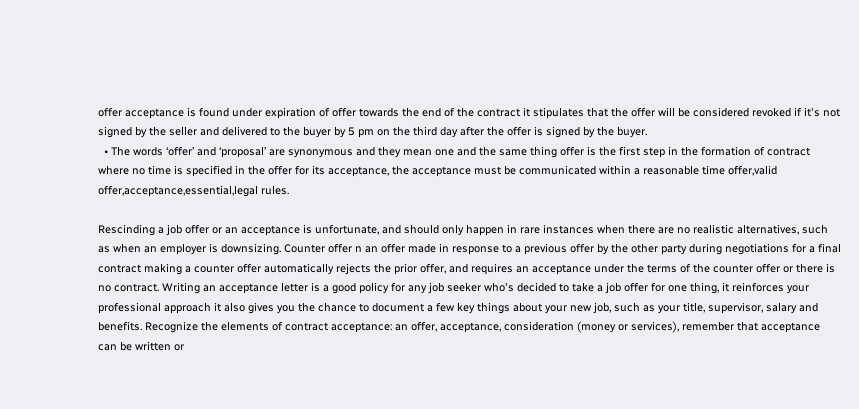offer acceptance is found under expiration of offer towards the end of the contract it stipulates that the offer will be considered revoked if it's not signed by the seller and delivered to the buyer by 5 pm on the third day after the offer is signed by the buyer.
  • The words ‘offer’ and ‘proposal’ are synonymous and they mean one and the same thing offer is the first step in the formation of contract where no time is specified in the offer for its acceptance, the acceptance must be communicated within a reasonable time offer,valid offer,acceptance,essential,legal rules.

Rescinding a job offer or an acceptance is unfortunate, and should only happen in rare instances when there are no realistic alternatives, such as when an employer is downsizing. Counter offer n an offer made in response to a previous offer by the other party during negotiations for a final contract making a counter offer automatically rejects the prior offer, and requires an acceptance under the terms of the counter offer or there is no contract. Writing an acceptance letter is a good policy for any job seeker who's decided to take a job offer for one thing, it reinforces your professional approach it also gives you the chance to document a few key things about your new job, such as your title, supervisor, salary and benefits. Recognize the elements of contract acceptance: an offer, acceptance, consideration (money or services), remember that acceptance can be written or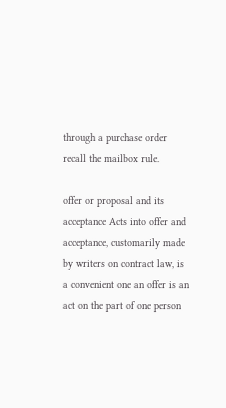through a purchase order recall the mailbox rule.

offer or proposal and its acceptance Acts into offer and acceptance, customarily made by writers on contract law, is a convenient one an offer is an act on the part of one person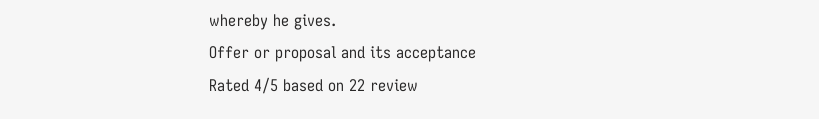whereby he gives.
Offer or proposal and its acceptance
Rated 4/5 based on 22 review